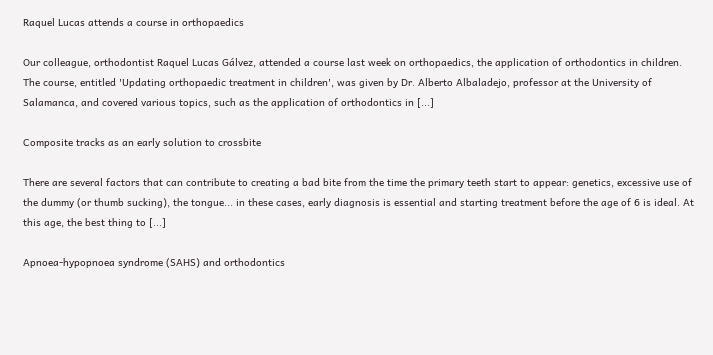Raquel Lucas attends a course in orthopaedics

Our colleague, orthodontist Raquel Lucas Gálvez, attended a course last week on orthopaedics, the application of orthodontics in children. The course, entitled 'Updating orthopaedic treatment in children', was given by Dr. Alberto Albaladejo, professor at the University of Salamanca, and covered various topics, such as the application of orthodontics in [...]

Composite tracks as an early solution to crossbite

There are several factors that can contribute to creating a bad bite from the time the primary teeth start to appear: genetics, excessive use of the dummy (or thumb sucking), the tongue... in these cases, early diagnosis is essential and starting treatment before the age of 6 is ideal. At this age, the best thing to [...]

Apnoea-hypopnoea syndrome (SAHS) and orthodontics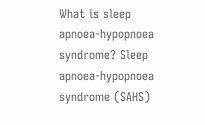What is sleep apnoea-hypopnoea syndrome? Sleep apnoea-hypopnoea syndrome (SAHS)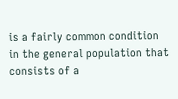is a fairly common condition in the general population that consists of a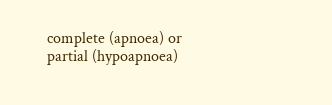complete (apnoea) or partial (hypoapnoea)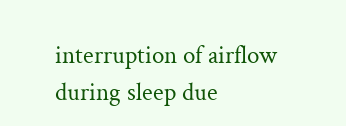interruption of airflow during sleep due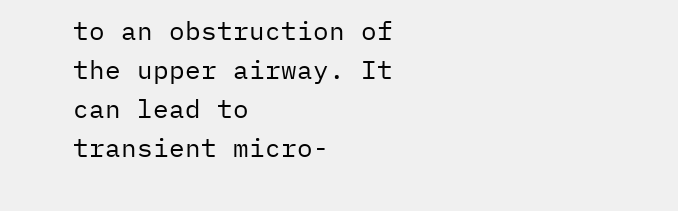to an obstruction of the upper airway. It can lead to transient micro-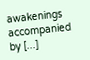awakenings accompanied by [...]